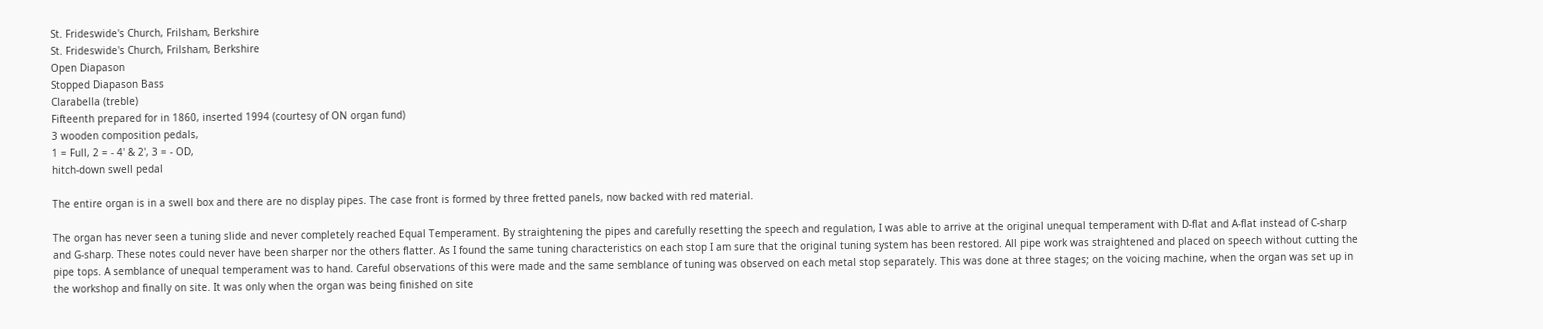St. Frideswide's Church, Frilsham, Berkshire
St. Frideswide's Church, Frilsham, Berkshire
Open Diapason
Stopped Diapason Bass
Clarabella (treble)
Fifteenth prepared for in 1860, inserted 1994 (courtesy of ON organ fund)
3 wooden composition pedals,
1 = Full, 2 = - 4' & 2', 3 = - OD,
hitch-down swell pedal

The entire organ is in a swell box and there are no display pipes. The case front is formed by three fretted panels, now backed with red material.

The organ has never seen a tuning slide and never completely reached Equal Temperament. By straightening the pipes and carefully resetting the speech and regulation, I was able to arrive at the original unequal temperament with D-flat and A-flat instead of C-sharp and G-sharp. These notes could never have been sharper nor the others flatter. As I found the same tuning characteristics on each stop I am sure that the original tuning system has been restored. All pipe work was straightened and placed on speech without cutting the pipe tops. A semblance of unequal temperament was to hand. Careful observations of this were made and the same semblance of tuning was observed on each metal stop separately. This was done at three stages; on the voicing machine, when the organ was set up in the workshop and finally on site. It was only when the organ was being finished on site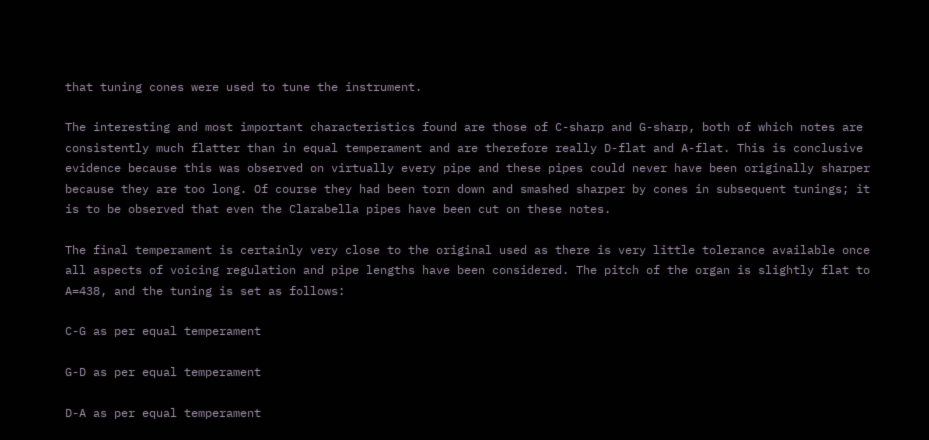that tuning cones were used to tune the instrument.

The interesting and most important characteristics found are those of C-sharp and G-sharp, both of which notes are consistently much flatter than in equal temperament and are therefore really D-flat and A-flat. This is conclusive evidence because this was observed on virtually every pipe and these pipes could never have been originally sharper because they are too long. Of course they had been torn down and smashed sharper by cones in subsequent tunings; it is to be observed that even the Clarabella pipes have been cut on these notes.

The final temperament is certainly very close to the original used as there is very little tolerance available once all aspects of voicing regulation and pipe lengths have been considered. The pitch of the organ is slightly flat to A=438, and the tuning is set as follows:

C-G as per equal temperament

G-D as per equal temperament

D-A as per equal temperament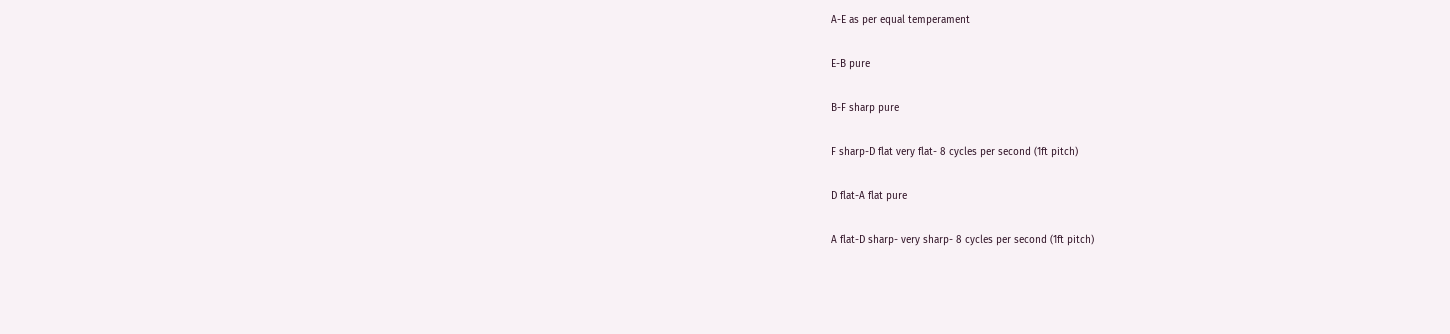A-E as per equal temperament

E-B pure

B-F sharp pure

F sharp-D flat very flat- 8 cycles per second (1ft pitch)

D flat-A flat pure

A flat-D sharp- very sharp- 8 cycles per second (1ft pitch)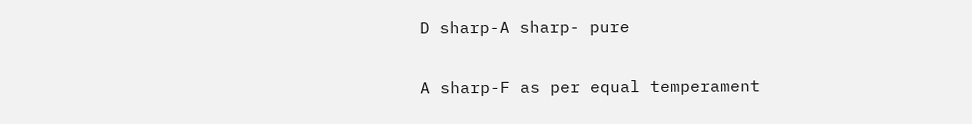D sharp-A sharp- pure

A sharp-F as per equal temperament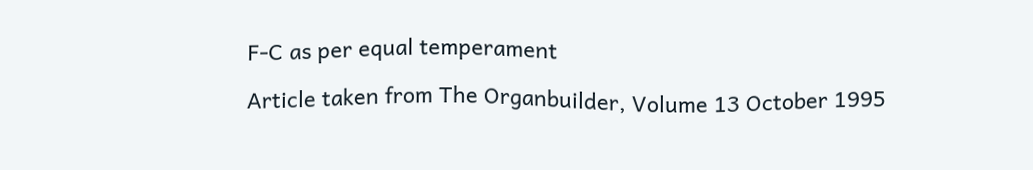F-C as per equal temperament

Article taken from The Organbuilder, Volume 13 October 1995